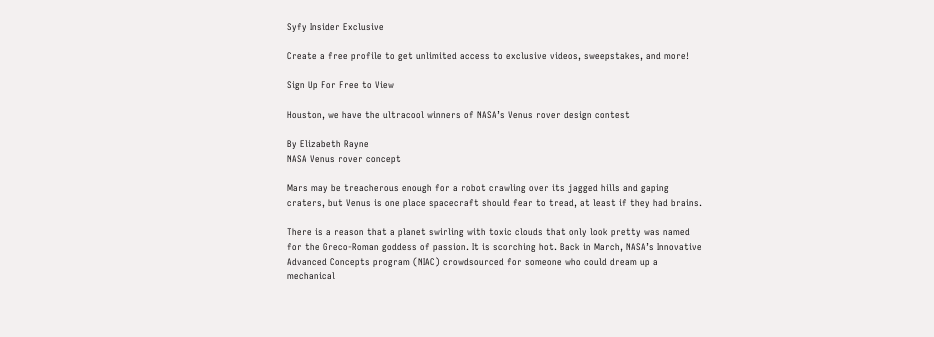Syfy Insider Exclusive

Create a free profile to get unlimited access to exclusive videos, sweepstakes, and more!

Sign Up For Free to View

Houston, we have the ultracool winners of NASA’s Venus rover design contest

By Elizabeth Rayne
NASA Venus rover concept

Mars may be treacherous enough for a robot crawling over its jagged hills and gaping craters, but Venus is one place spacecraft should fear to tread, at least if they had brains.

There is a reason that a planet swirling with toxic clouds that only look pretty was named for the Greco-Roman goddess of passion. It is scorching hot. Back in March, NASA’s Innovative Advanced Concepts program (NIAC) crowdsourced for someone who could dream up a mechanical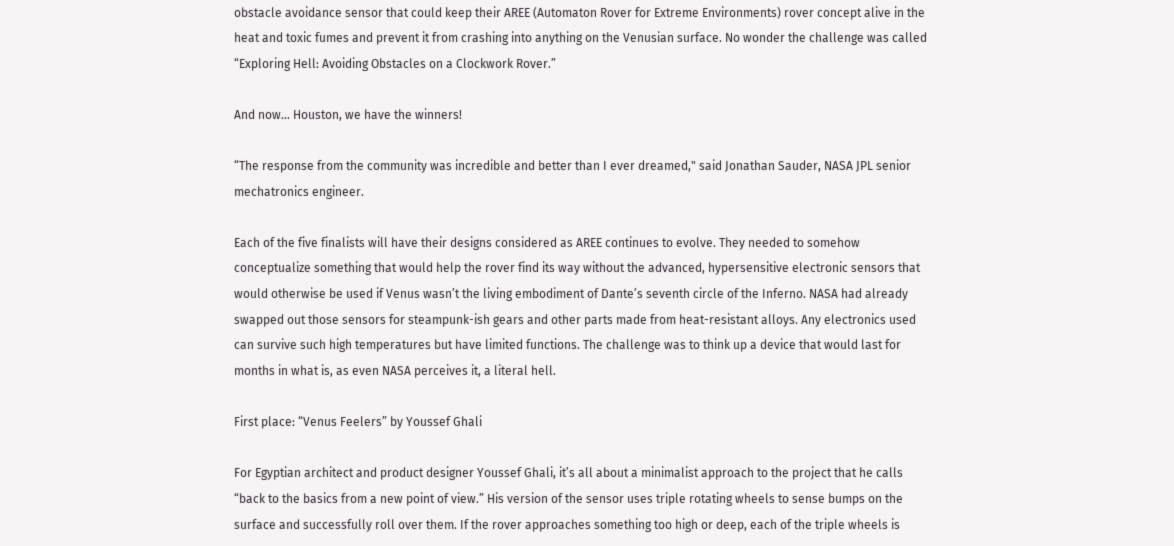obstacle avoidance sensor that could keep their AREE (Automaton Rover for Extreme Environments) rover concept alive in the heat and toxic fumes and prevent it from crashing into anything on the Venusian surface. No wonder the challenge was called “Exploring Hell: Avoiding Obstacles on a Clockwork Rover.”

And now... Houston, we have the winners!

“The response from the community was incredible and better than I ever dreamed," said Jonathan Sauder, NASA JPL senior mechatronics engineer.

Each of the five finalists will have their designs considered as AREE continues to evolve. They needed to somehow conceptualize something that would help the rover find its way without the advanced, hypersensitive electronic sensors that would otherwise be used if Venus wasn’t the living embodiment of Dante’s seventh circle of the Inferno. NASA had already swapped out those sensors for steampunk-ish gears and other parts made from heat-resistant alloys. Any electronics used can survive such high temperatures but have limited functions. The challenge was to think up a device that would last for months in what is, as even NASA perceives it, a literal hell.

First place: “Venus Feelers” by Youssef Ghali

For Egyptian architect and product designer Youssef Ghali, it’s all about a minimalist approach to the project that he calls “back to the basics from a new point of view.” His version of the sensor uses triple rotating wheels to sense bumps on the surface and successfully roll over them. If the rover approaches something too high or deep, each of the triple wheels is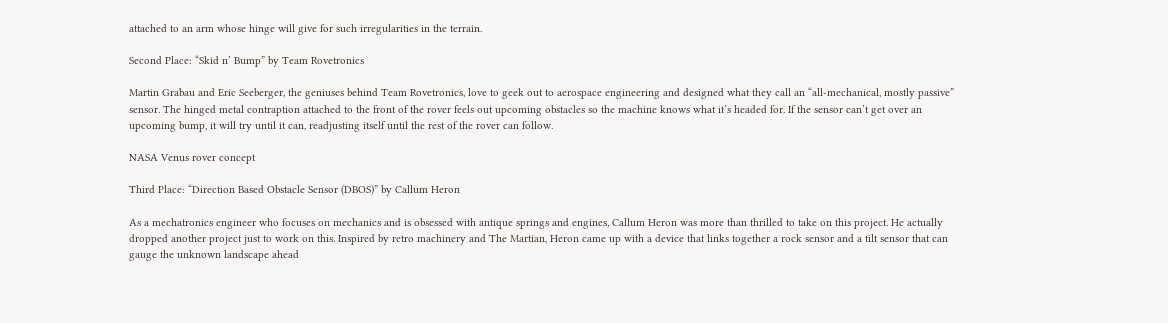attached to an arm whose hinge will give for such irregularities in the terrain.

Second Place: “Skid n’ Bump” by Team Rovetronics

Martin Grabau and Eric Seeberger, the geniuses behind Team Rovetronics, love to geek out to aerospace engineering and designed what they call an “all-mechanical, mostly passive” sensor. The hinged metal contraption attached to the front of the rover feels out upcoming obstacles so the machine knows what it’s headed for. If the sensor can’t get over an upcoming bump, it will try until it can, readjusting itself until the rest of the rover can follow.

NASA Venus rover concept

Third Place: “Direction Based Obstacle Sensor (DBOS)” by Callum Heron

As a mechatronics engineer who focuses on mechanics and is obsessed with antique springs and engines, Callum Heron was more than thrilled to take on this project. He actually dropped another project just to work on this. Inspired by retro machinery and The Martian, Heron came up with a device that links together a rock sensor and a tilt sensor that can gauge the unknown landscape ahead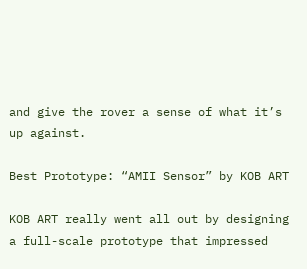and give the rover a sense of what it’s up against.

Best Prototype: “AMII Sensor” by KOB ART

KOB ART really went all out by designing a full-scale prototype that impressed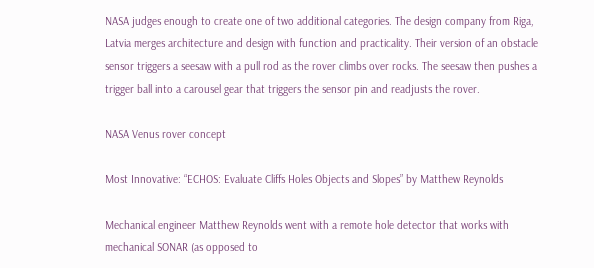NASA judges enough to create one of two additional categories. The design company from Riga, Latvia merges architecture and design with function and practicality. Their version of an obstacle sensor triggers a seesaw with a pull rod as the rover climbs over rocks. The seesaw then pushes a trigger ball into a carousel gear that triggers the sensor pin and readjusts the rover.

NASA Venus rover concept

Most Innovative: “ECHOS: Evaluate Cliffs Holes Objects and Slopes” by Matthew Reynolds

Mechanical engineer Matthew Reynolds went with a remote hole detector that works with mechanical SONAR (as opposed to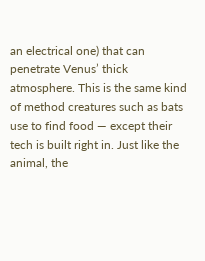an electrical one) that can penetrate Venus’ thick atmosphere. This is the same kind of method creatures such as bats use to find food — except their tech is built right in. Just like the animal, the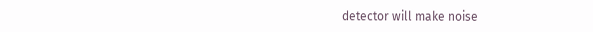detector will make noise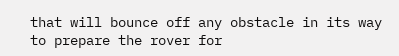that will bounce off any obstacle in its way to prepare the rover for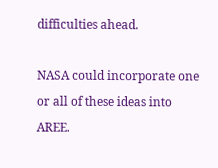difficulties ahead.

NASA could incorporate one or all of these ideas into AREE.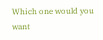Which one would you want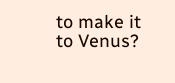to make it to Venus?